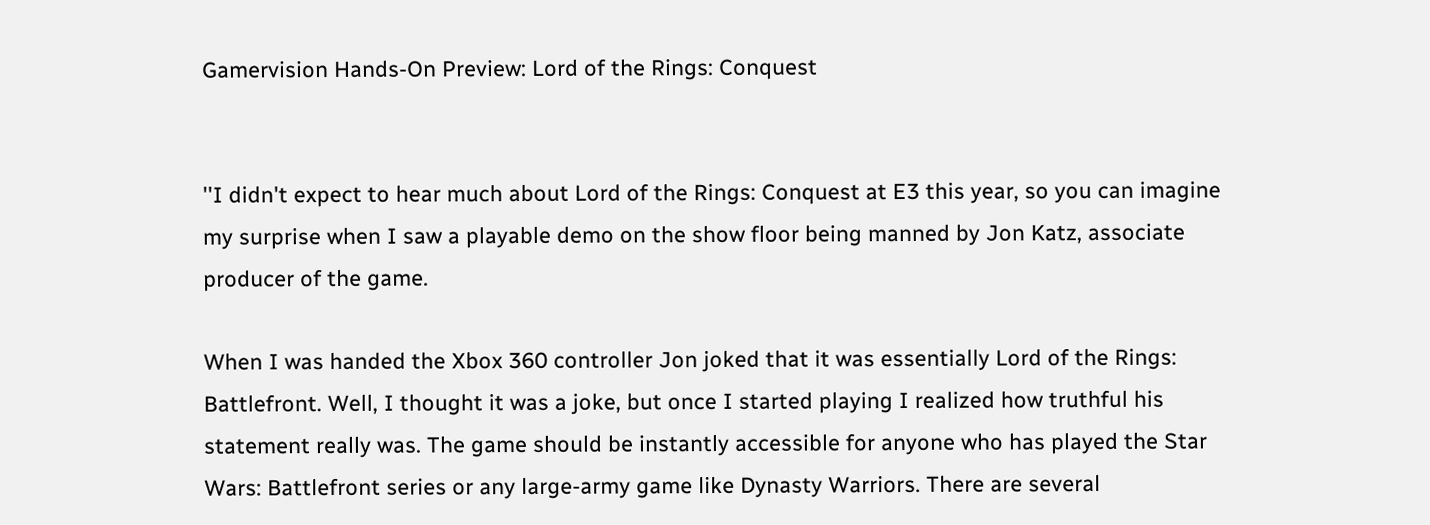Gamervision Hands-On Preview: Lord of the Rings: Conquest


''I didn't expect to hear much about Lord of the Rings: Conquest at E3 this year, so you can imagine my surprise when I saw a playable demo on the show floor being manned by Jon Katz, associate producer of the game.

When I was handed the Xbox 360 controller Jon joked that it was essentially Lord of the Rings: Battlefront. Well, I thought it was a joke, but once I started playing I realized how truthful his statement really was. The game should be instantly accessible for anyone who has played the Star Wars: Battlefront series or any large-army game like Dynasty Warriors. There are several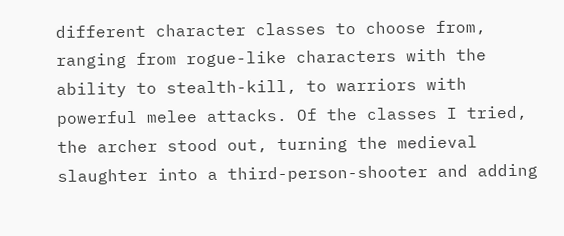different character classes to choose from, ranging from rogue-like characters with the ability to stealth-kill, to warriors with powerful melee attacks. Of the classes I tried, the archer stood out, turning the medieval slaughter into a third-person-shooter and adding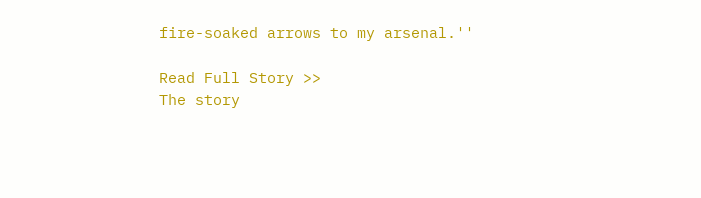fire-soaked arrows to my arsenal.''

Read Full Story >>
The story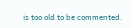is too old to be commented.